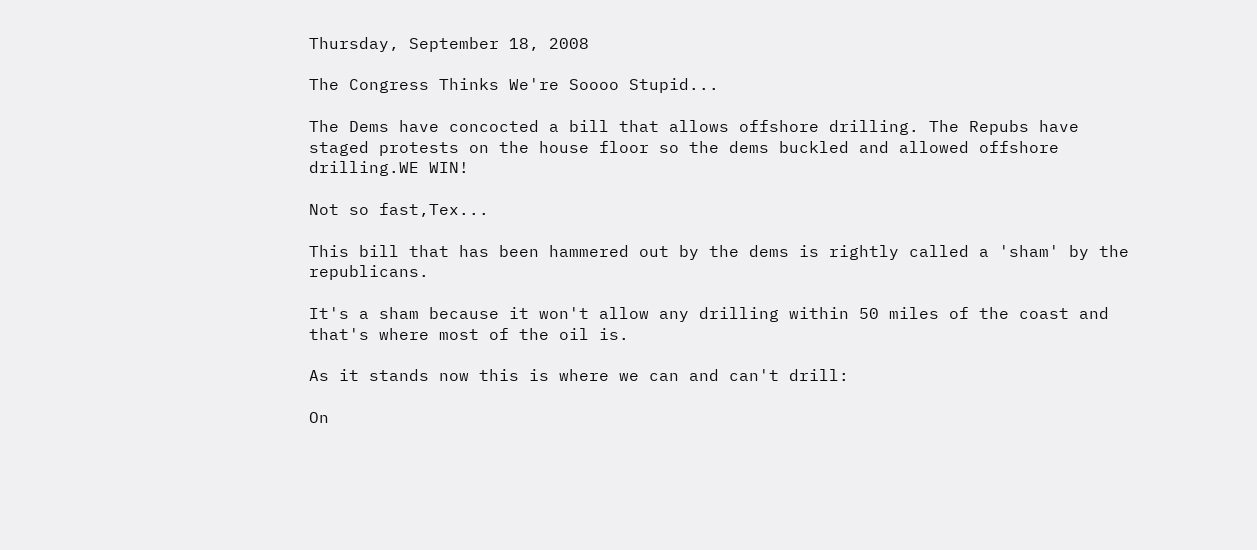Thursday, September 18, 2008

The Congress Thinks We're Soooo Stupid...

The Dems have concocted a bill that allows offshore drilling. The Repubs have staged protests on the house floor so the dems buckled and allowed offshore drilling.WE WIN!

Not so fast,Tex...

This bill that has been hammered out by the dems is rightly called a 'sham' by the republicans.

It's a sham because it won't allow any drilling within 50 miles of the coast and that's where most of the oil is.

As it stands now this is where we can and can't drill:

On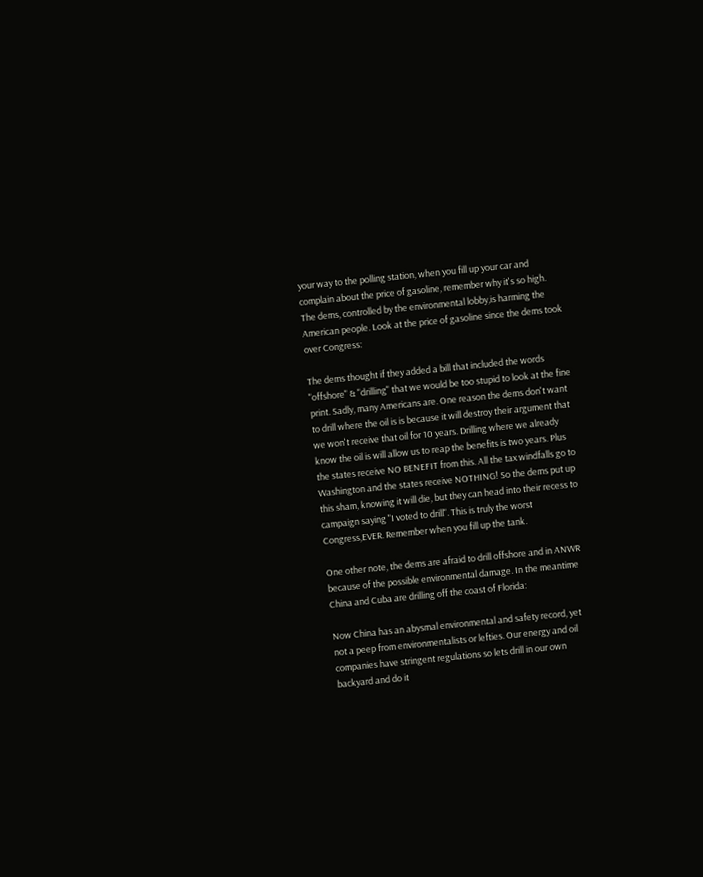your way to the polling station, when you fill up your car and complain about the price of gasoline, remember why it's so high. The dems, controlled by the environmental lobby,is harming the American people. Look at the price of gasoline since the dems took over Congress:

The dems thought if they added a bill that included the words "offshore" & "drilling" that we would be too stupid to look at the fine print. Sadly, many Americans are. One reason the dems don't want to drill where the oil is is because it will destroy their argument that we won't receive that oil for 10 years. Drilling where we already know the oil is will allow us to reap the benefits is two years. Plus the states receive NO BENEFIT from this. All the tax windfalls go to Washington and the states receive NOTHING! So the dems put up this sham, knowing it will die, but they can head into their recess to campaign saying "I voted to drill". This is truly the worst Congress,EVER. Remember when you fill up the tank.

One other note, the dems are afraid to drill offshore and in ANWR because of the possible environmental damage. In the meantime China and Cuba are drilling off the coast of Florida:

Now China has an abysmal environmental and safety record, yet not a peep from environmentalists or lefties. Our energy and oil companies have stringent regulations so lets drill in our own backyard and do it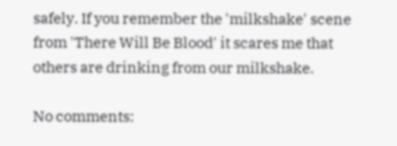safely. If you remember the 'milkshake' scene from 'There Will Be Blood' it scares me that others are drinking from our milkshake.

No comments: